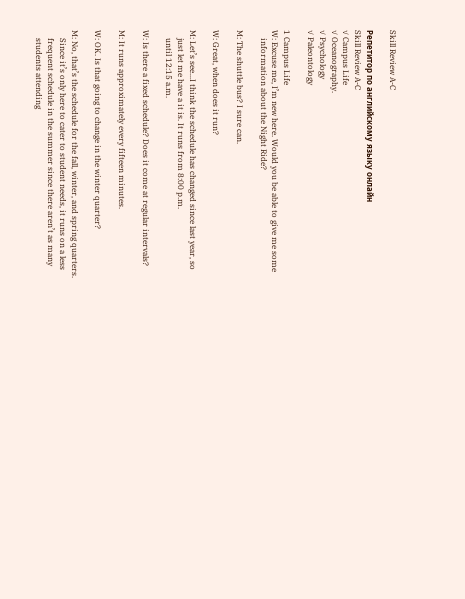Skill Review A-C

Репетитор по английскому языку онлайн
Skill Review A-C
√ Campus Life
√ Oceanography.
√ Psychology
√ Paleontology

1 Campus Life
W: Excuse me, I’m new here. Would you be able to give me some
    information about the Night Ride?

M: The shuttle bus? I sure can.

W: Great, when does it run?

M: Let’s see...I think the schedule has changed since last year, so
    just let me have a it is. It runs from 8:00 p.m.
    until 12:15 a.m.

W: Is there a fixed schedule? Does it come at regular intervals?

M: It runs approximately every fifteen minutes.

W: OK. Is that going to change in the winter quarter?

M: No, that’s the schedule for the fall, winter, and spring quarters.
    Since it’s only here to cater to student needs, it runs on a less
    frequent schedule in the summer since there aren’t as many
    students attending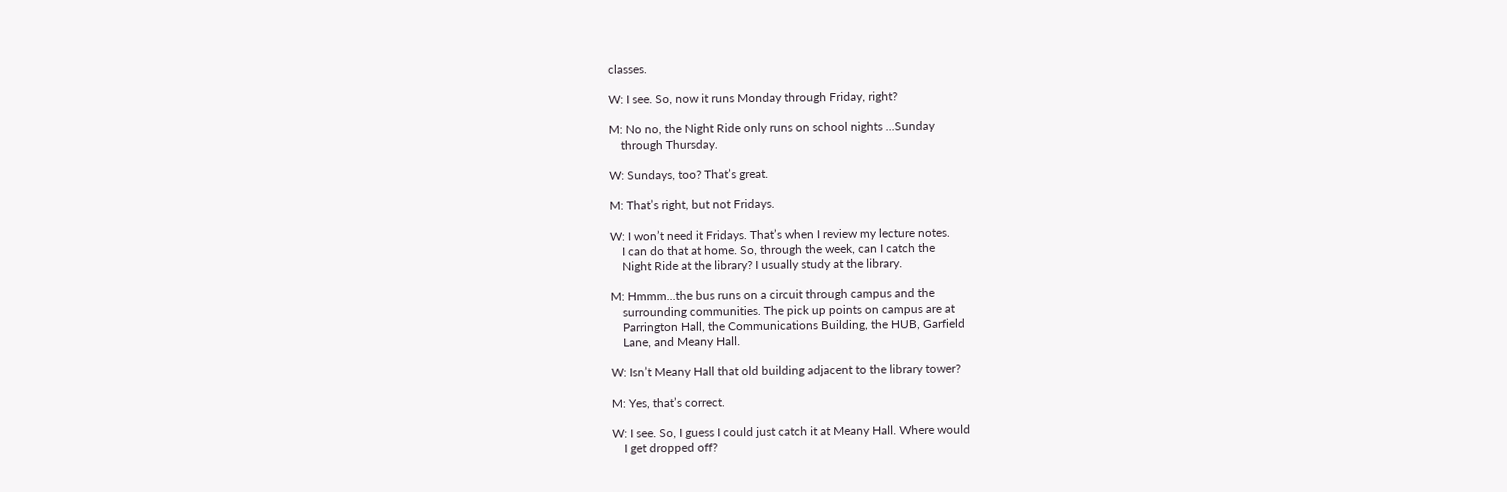classes.

W: I see. So, now it runs Monday through Friday, right?

M: No no, the Night Ride only runs on school nights ...Sunday
    through Thursday.

W: Sundays, too? That’s great.

M: That’s right, but not Fridays.

W: I won’t need it Fridays. That’s when I review my lecture notes.
    I can do that at home. So, through the week, can I catch the
    Night Ride at the library? I usually study at the library.

M: Hmmm...the bus runs on a circuit through campus and the
    surrounding communities. The pick up points on campus are at
    Parrington Hall, the Communications Building, the HUB, Garfield
    Lane, and Meany Hall.

W: Isn’t Meany Hall that old building adjacent to the library tower?

M: Yes, that’s correct.

W: I see. So, I guess I could just catch it at Meany Hall. Where would
    I get dropped off?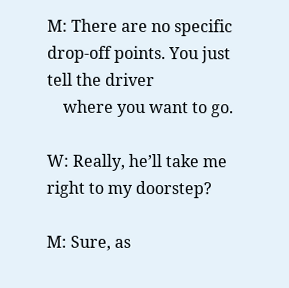M: There are no specific drop-off points. You just tell the driver
    where you want to go.

W: Really, he’ll take me right to my doorstep?

M: Sure, as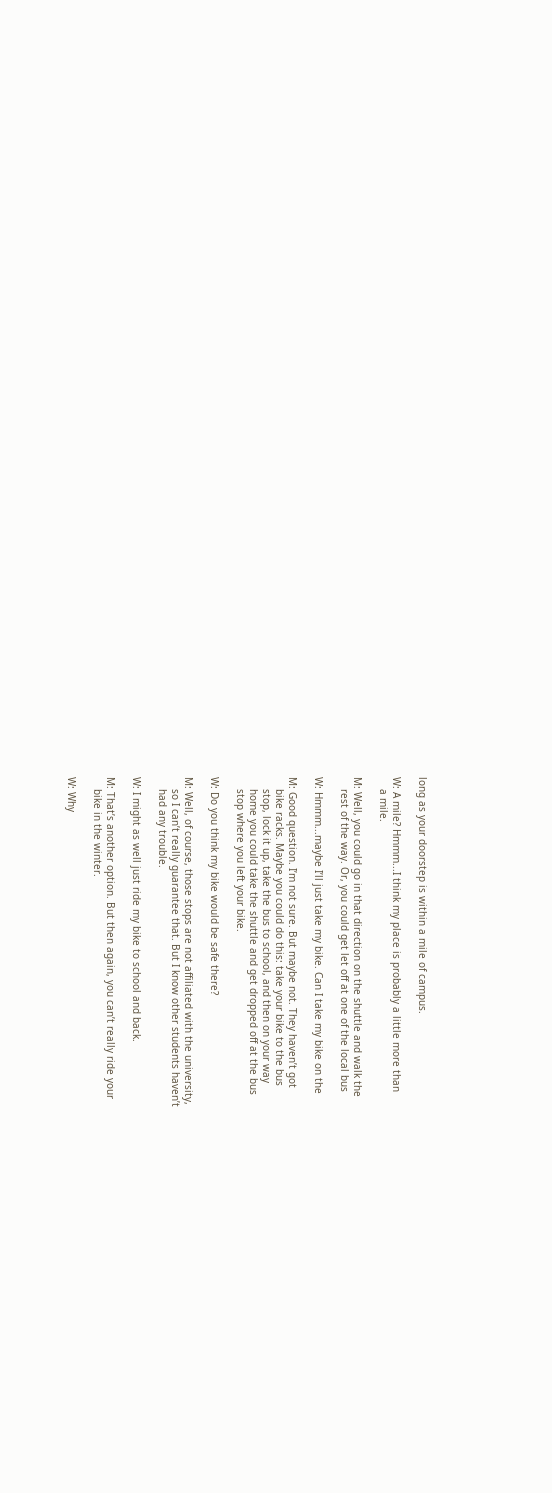long as your doorstep is within a mile of campus.

W: A mile? Hmmm...I think my place is probably a little more than
    a mile.

M: Well, you could go in that direction on the shuttle and walk the
    rest of the way. Or, you could get let off at one of the local bus

W: Hmmm...maybe I’ll just take my bike. Can I take my bike on the

M: Good question. I’m not sure. But maybe not. They haven’t got
    bike racks. Maybe you could do this: take your bike to the bus
    stop, lock it up, take the bus to school, and then on your way
    home you could take the shuttle and get dropped off at the bus
    stop where you left your bike.

W: Do you think my bike would be safe there?

M: Well, of course, those stops are not affiliated with the university,
    so I can’t really guarantee that. But I know other students haven’t
    had any trouble.

W: I might as well just ride my bike to school and back.

M: That’s another option. But then again, you can’t really ride your
    bike in the winter.

W: Why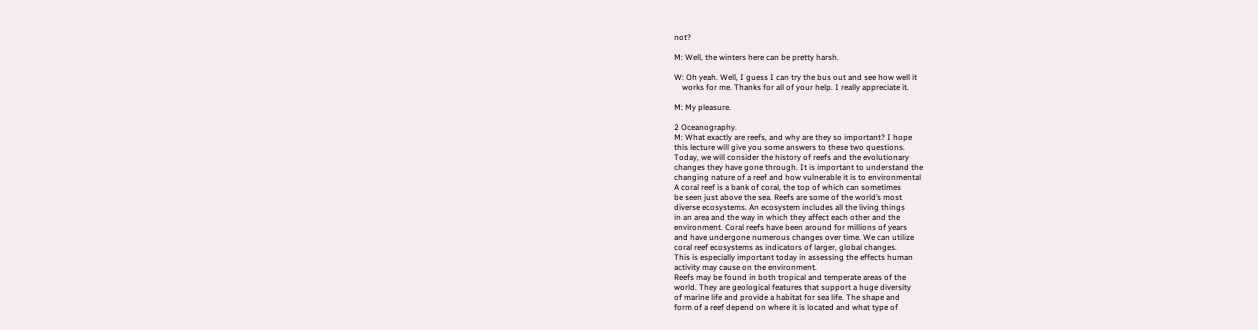not?

M: Well, the winters here can be pretty harsh.

W: Oh yeah. Well, I guess I can try the bus out and see how well it
    works for me. Thanks for all of your help. I really appreciate it.

M: My pleasure.

2 Oceanography.
M: What exactly are reefs, and why are they so important? I hope
this lecture will give you some answers to these two questions.
Today, we will consider the history of reefs and the evolutionary
changes they have gone through. It is important to understand the
changing nature of a reef and how vulnerable it is to environmental
A coral reef is a bank of coral, the top of which can sometimes
be seen just above the sea. Reefs are some of the world’s most
diverse ecosystems. An ecosystem includes all the living things
in an area and the way in which they affect each other and the
environment. Coral reefs have been around for millions of years
and have undergone numerous changes over time. We can utilize
coral reef ecosystems as indicators of larger, global changes.
This is especially important today in assessing the effects human
activity may cause on the environment.
Reefs may be found in both tropical and temperate areas of the
world. They are geological features that support a huge diversity
of marine life and provide a habitat for sea life. The shape and
form of a reef depend on where it is located and what type of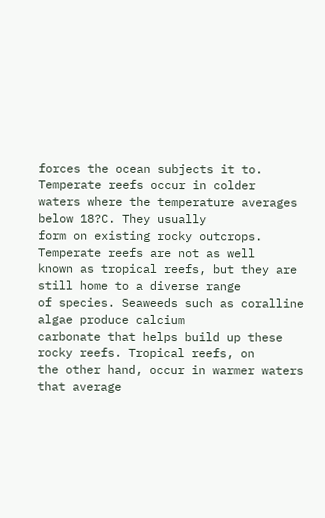forces the ocean subjects it to. Temperate reefs occur in colder
waters where the temperature averages below 18?C. They usually
form on existing rocky outcrops. Temperate reefs are not as well
known as tropical reefs, but they are still home to a diverse range
of species. Seaweeds such as coralline algae produce calcium
carbonate that helps build up these rocky reefs. Tropical reefs, on
the other hand, occur in warmer waters that average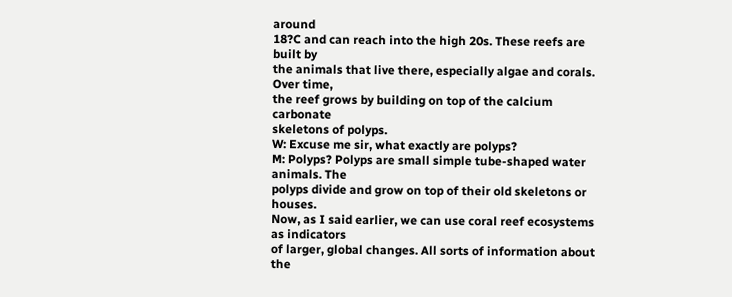around
18?C and can reach into the high 20s. These reefs are built by
the animals that live there, especially algae and corals. Over time,
the reef grows by building on top of the calcium carbonate
skeletons of polyps.
W: Excuse me sir, what exactly are polyps?
M: Polyps? Polyps are small simple tube-shaped water animals. The
polyps divide and grow on top of their old skeletons or houses.
Now, as I said earlier, we can use coral reef ecosystems as indicators
of larger, global changes. All sorts of information about the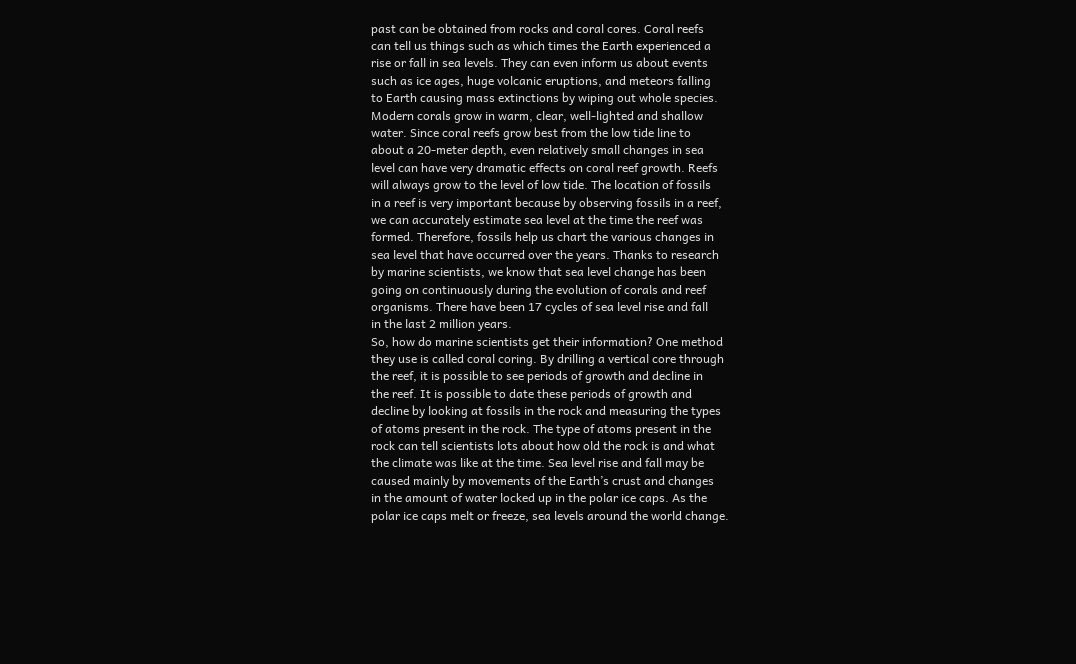past can be obtained from rocks and coral cores. Coral reefs
can tell us things such as which times the Earth experienced a
rise or fall in sea levels. They can even inform us about events
such as ice ages, huge volcanic eruptions, and meteors falling
to Earth causing mass extinctions by wiping out whole species.
Modern corals grow in warm, clear, well-lighted and shallow
water. Since coral reefs grow best from the low tide line to
about a 20-meter depth, even relatively small changes in sea
level can have very dramatic effects on coral reef growth. Reefs
will always grow to the level of low tide. The location of fossils
in a reef is very important because by observing fossils in a reef,
we can accurately estimate sea level at the time the reef was
formed. Therefore, fossils help us chart the various changes in
sea level that have occurred over the years. Thanks to research
by marine scientists, we know that sea level change has been
going on continuously during the evolution of corals and reef
organisms. There have been 17 cycles of sea level rise and fall
in the last 2 million years.
So, how do marine scientists get their information? One method
they use is called coral coring. By drilling a vertical core through
the reef, it is possible to see periods of growth and decline in
the reef. It is possible to date these periods of growth and
decline by looking at fossils in the rock and measuring the types
of atoms present in the rock. The type of atoms present in the
rock can tell scientists lots about how old the rock is and what
the climate was like at the time. Sea level rise and fall may be
caused mainly by movements of the Earth’s crust and changes
in the amount of water locked up in the polar ice caps. As the
polar ice caps melt or freeze, sea levels around the world change.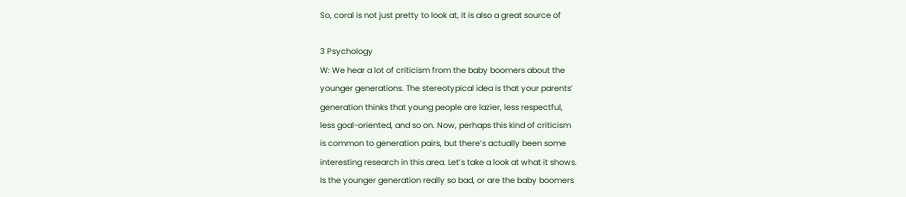So, coral is not just pretty to look at, it is also a great source of

3 Psychology
W: We hear a lot of criticism from the baby boomers about the
younger generations. The stereotypical idea is that your parents’
generation thinks that young people are lazier, less respectful,
less goal-oriented, and so on. Now, perhaps this kind of criticism
is common to generation pairs, but there’s actually been some
interesting research in this area. Let’s take a look at what it shows.
Is the younger generation really so bad, or are the baby boomers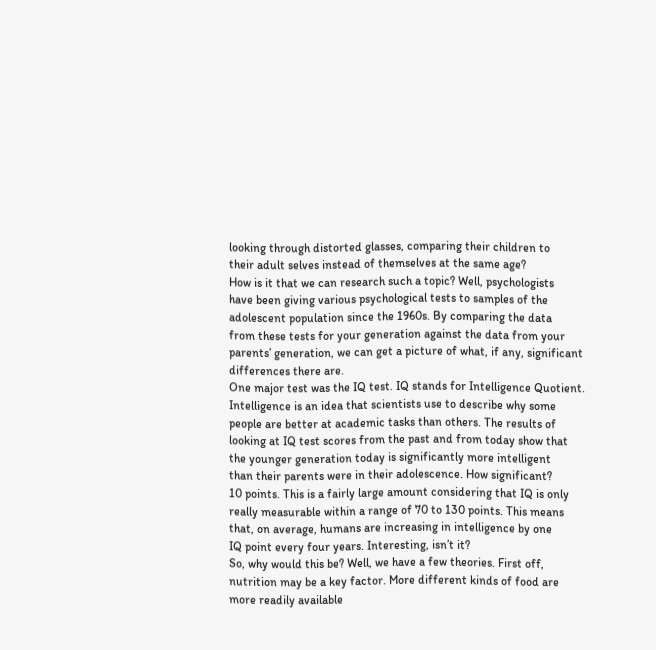looking through distorted glasses, comparing their children to
their adult selves instead of themselves at the same age?
How is it that we can research such a topic? Well, psychologists
have been giving various psychological tests to samples of the
adolescent population since the 1960s. By comparing the data
from these tests for your generation against the data from your
parents’ generation, we can get a picture of what, if any, significant
differences there are.
One major test was the IQ test. IQ stands for Intelligence Quotient.
Intelligence is an idea that scientists use to describe why some
people are better at academic tasks than others. The results of
looking at IQ test scores from the past and from today show that
the younger generation today is significantly more intelligent
than their parents were in their adolescence. How significant?
10 points. This is a fairly large amount considering that IQ is only
really measurable within a range of 70 to 130 points. This means
that, on average, humans are increasing in intelligence by one
IQ point every four years. Interesting, isn’t it?
So, why would this be? Well, we have a few theories. First off,
nutrition may be a key factor. More different kinds of food are
more readily available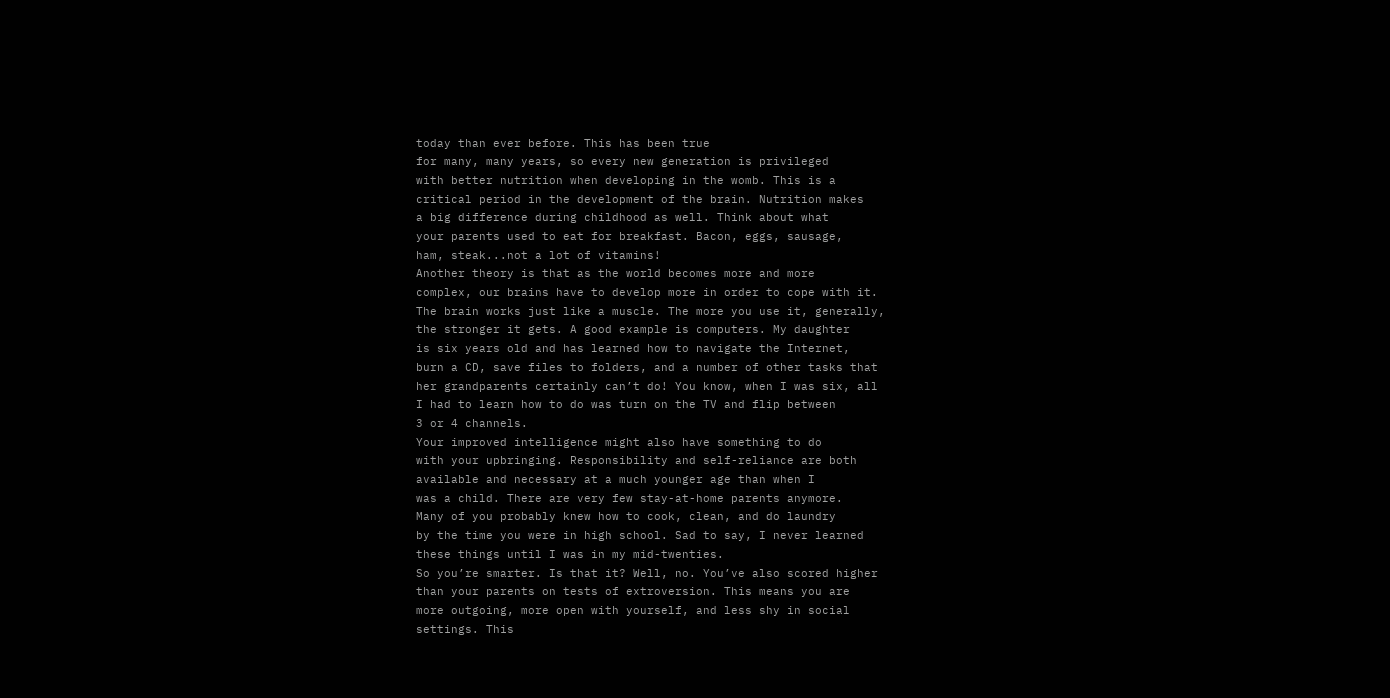today than ever before. This has been true
for many, many years, so every new generation is privileged
with better nutrition when developing in the womb. This is a
critical period in the development of the brain. Nutrition makes
a big difference during childhood as well. Think about what
your parents used to eat for breakfast. Bacon, eggs, sausage,
ham, steak...not a lot of vitamins!
Another theory is that as the world becomes more and more
complex, our brains have to develop more in order to cope with it.
The brain works just like a muscle. The more you use it, generally,
the stronger it gets. A good example is computers. My daughter
is six years old and has learned how to navigate the Internet,
burn a CD, save files to folders, and a number of other tasks that
her grandparents certainly can’t do! You know, when I was six, all
I had to learn how to do was turn on the TV and flip between
3 or 4 channels.
Your improved intelligence might also have something to do
with your upbringing. Responsibility and self-reliance are both
available and necessary at a much younger age than when I
was a child. There are very few stay-at-home parents anymore.
Many of you probably knew how to cook, clean, and do laundry
by the time you were in high school. Sad to say, I never learned
these things until I was in my mid-twenties.
So you’re smarter. Is that it? Well, no. You’ve also scored higher
than your parents on tests of extroversion. This means you are
more outgoing, more open with yourself, and less shy in social
settings. This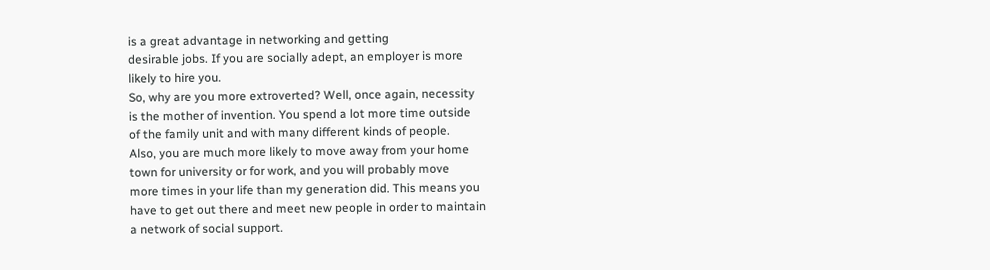is a great advantage in networking and getting
desirable jobs. If you are socially adept, an employer is more
likely to hire you.
So, why are you more extroverted? Well, once again, necessity
is the mother of invention. You spend a lot more time outside
of the family unit and with many different kinds of people.
Also, you are much more likely to move away from your home
town for university or for work, and you will probably move
more times in your life than my generation did. This means you
have to get out there and meet new people in order to maintain
a network of social support.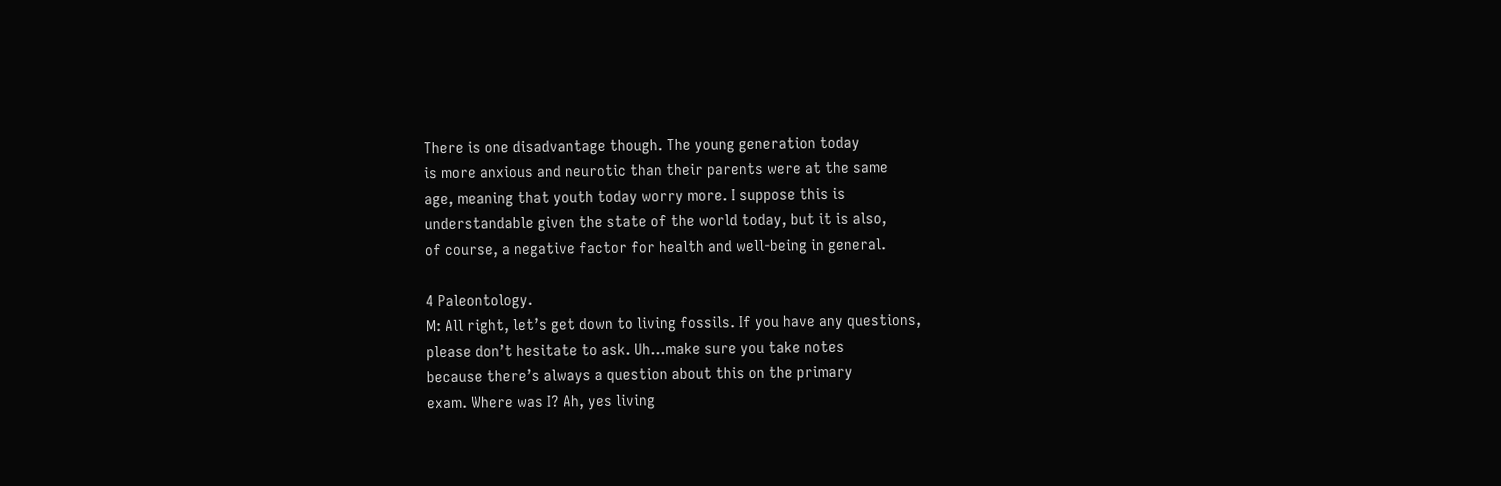There is one disadvantage though. The young generation today
is more anxious and neurotic than their parents were at the same
age, meaning that youth today worry more. I suppose this is
understandable given the state of the world today, but it is also,
of course, a negative factor for health and well-being in general.

4 Paleontology.
M: All right, let’s get down to living fossils. If you have any questions,
please don’t hesitate to ask. Uh...make sure you take notes
because there’s always a question about this on the primary
exam. Where was I? Ah, yes living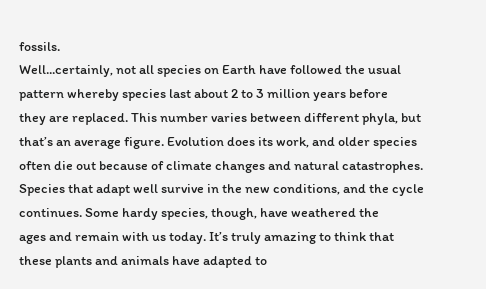fossils.
Well...certainly, not all species on Earth have followed the usual
pattern whereby species last about 2 to 3 million years before
they are replaced. This number varies between different phyla, but
that’s an average figure. Evolution does its work, and older species
often die out because of climate changes and natural catastrophes.
Species that adapt well survive in the new conditions, and the cycle
continues. Some hardy species, though, have weathered the
ages and remain with us today. It’s truly amazing to think that
these plants and animals have adapted to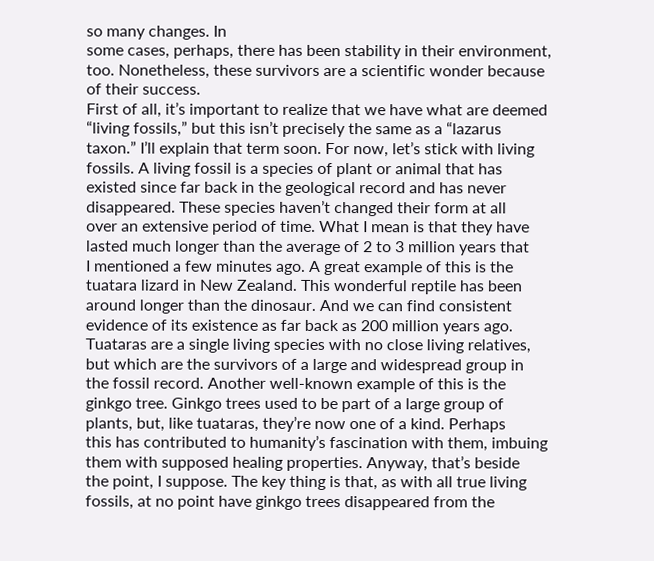so many changes. In
some cases, perhaps, there has been stability in their environment,
too. Nonetheless, these survivors are a scientific wonder because
of their success.
First of all, it’s important to realize that we have what are deemed
“living fossils,” but this isn’t precisely the same as a “lazarus
taxon.” I’ll explain that term soon. For now, let’s stick with living
fossils. A living fossil is a species of plant or animal that has
existed since far back in the geological record and has never
disappeared. These species haven’t changed their form at all
over an extensive period of time. What I mean is that they have
lasted much longer than the average of 2 to 3 million years that
I mentioned a few minutes ago. A great example of this is the
tuatara lizard in New Zealand. This wonderful reptile has been
around longer than the dinosaur. And we can find consistent
evidence of its existence as far back as 200 million years ago.
Tuataras are a single living species with no close living relatives,
but which are the survivors of a large and widespread group in
the fossil record. Another well-known example of this is the
ginkgo tree. Ginkgo trees used to be part of a large group of
plants, but, like tuataras, they’re now one of a kind. Perhaps
this has contributed to humanity’s fascination with them, imbuing
them with supposed healing properties. Anyway, that’s beside
the point, I suppose. The key thing is that, as with all true living
fossils, at no point have ginkgo trees disappeared from the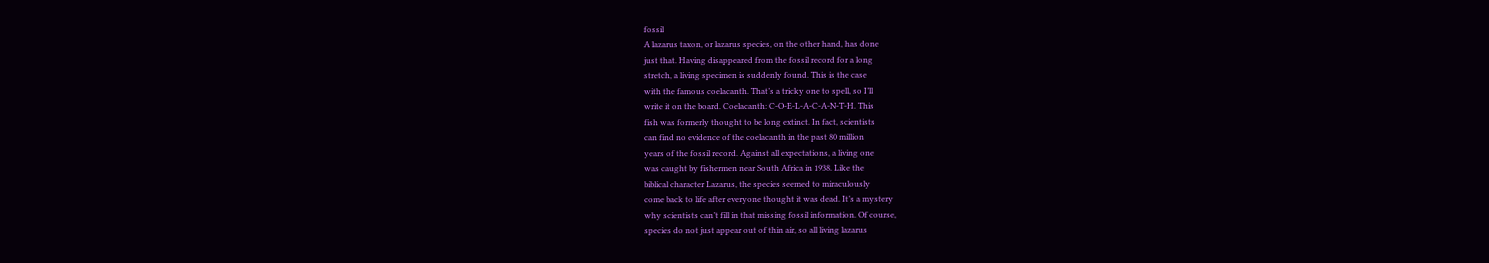fossil
A lazarus taxon, or lazarus species, on the other hand, has done
just that. Having disappeared from the fossil record for a long
stretch, a living specimen is suddenly found. This is the case
with the famous coelacanth. That’s a tricky one to spell, so I’ll
write it on the board. Coelacanth: C-O-E-L-A-C-A-N-T-H. This
fish was formerly thought to be long extinct. In fact, scientists
can find no evidence of the coelacanth in the past 80 million
years of the fossil record. Against all expectations, a living one
was caught by fishermen near South Africa in 1938. Like the
biblical character Lazarus, the species seemed to miraculously
come back to life after everyone thought it was dead. It’s a mystery
why scientists can’t fill in that missing fossil information. Of course,
species do not just appear out of thin air, so all living lazarus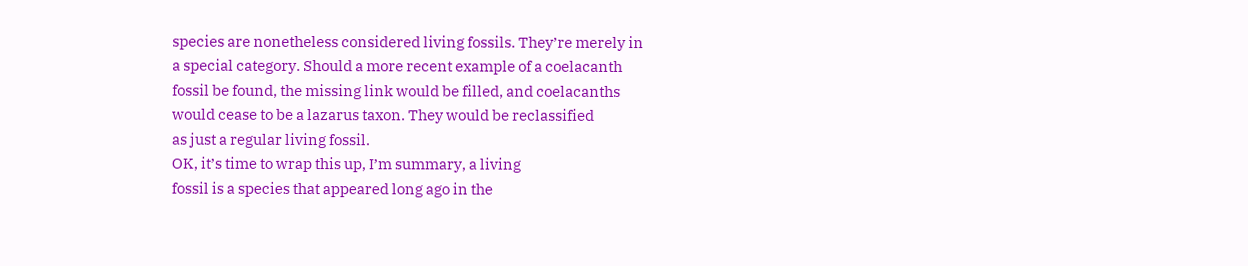species are nonetheless considered living fossils. They’re merely in
a special category. Should a more recent example of a coelacanth
fossil be found, the missing link would be filled, and coelacanths
would cease to be a lazarus taxon. They would be reclassified
as just a regular living fossil.
OK, it’s time to wrap this up, I’m summary, a living
fossil is a species that appeared long ago in the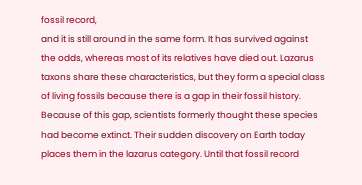fossil record,
and it is still around in the same form. It has survived against
the odds, whereas most of its relatives have died out. Lazarus
taxons share these characteristics, but they form a special class
of living fossils because there is a gap in their fossil history.
Because of this gap, scientists formerly thought these species
had become extinct. Their sudden discovery on Earth today
places them in the lazarus category. Until that fossil record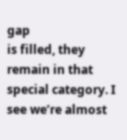gap
is filled, they remain in that special category. I see we’re almost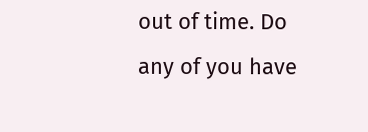out of time. Do any of you have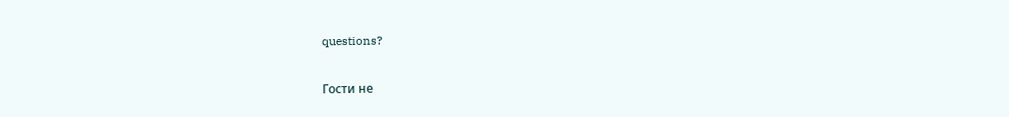questions?

Гости не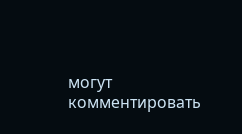могут комментировать